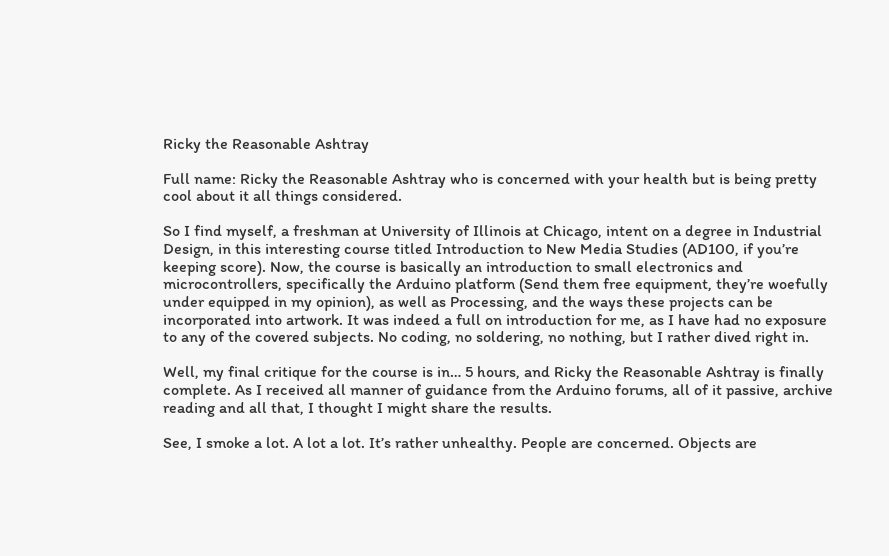Ricky the Reasonable Ashtray

Full name: Ricky the Reasonable Ashtray who is concerned with your health but is being pretty cool about it all things considered.

So I find myself, a freshman at University of Illinois at Chicago, intent on a degree in Industrial Design, in this interesting course titled Introduction to New Media Studies (AD100, if you’re keeping score). Now, the course is basically an introduction to small electronics and microcontrollers, specifically the Arduino platform (Send them free equipment, they’re woefully under equipped in my opinion), as well as Processing, and the ways these projects can be incorporated into artwork. It was indeed a full on introduction for me, as I have had no exposure to any of the covered subjects. No coding, no soldering, no nothing, but I rather dived right in.

Well, my final critique for the course is in… 5 hours, and Ricky the Reasonable Ashtray is finally complete. As I received all manner of guidance from the Arduino forums, all of it passive, archive reading and all that, I thought I might share the results.

See, I smoke a lot. A lot a lot. It’s rather unhealthy. People are concerned. Objects are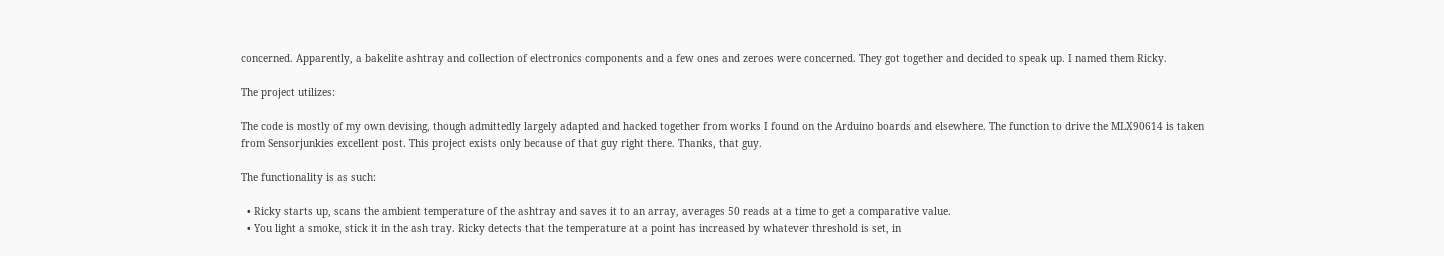concerned. Apparently, a bakelite ashtray and collection of electronics components and a few ones and zeroes were concerned. They got together and decided to speak up. I named them Ricky.

The project utilizes:

The code is mostly of my own devising, though admittedly largely adapted and hacked together from works I found on the Arduino boards and elsewhere. The function to drive the MLX90614 is taken from Sensorjunkies excellent post. This project exists only because of that guy right there. Thanks, that guy.

The functionality is as such:

  • Ricky starts up, scans the ambient temperature of the ashtray and saves it to an array, averages 50 reads at a time to get a comparative value.
  • You light a smoke, stick it in the ash tray. Ricky detects that the temperature at a point has increased by whatever threshold is set, in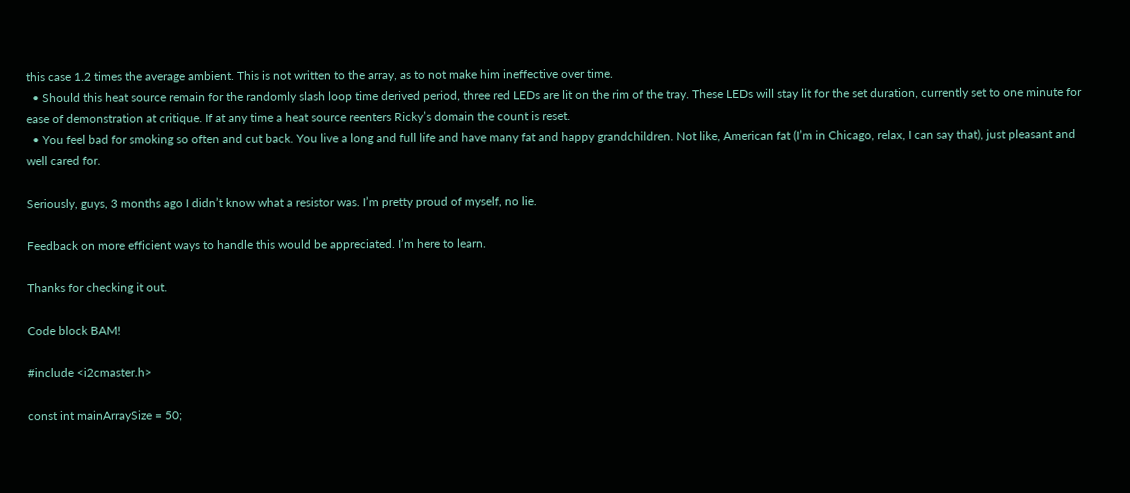this case 1.2 times the average ambient. This is not written to the array, as to not make him ineffective over time.
  • Should this heat source remain for the randomly slash loop time derived period, three red LEDs are lit on the rim of the tray. These LEDs will stay lit for the set duration, currently set to one minute for ease of demonstration at critique. If at any time a heat source reenters Ricky’s domain the count is reset.
  • You feel bad for smoking so often and cut back. You live a long and full life and have many fat and happy grandchildren. Not like, American fat (I’m in Chicago, relax, I can say that), just pleasant and well cared for.

Seriously, guys, 3 months ago I didn’t know what a resistor was. I’m pretty proud of myself, no lie.

Feedback on more efficient ways to handle this would be appreciated. I’m here to learn.

Thanks for checking it out.

Code block BAM!

#include <i2cmaster.h>

const int mainArraySize = 50;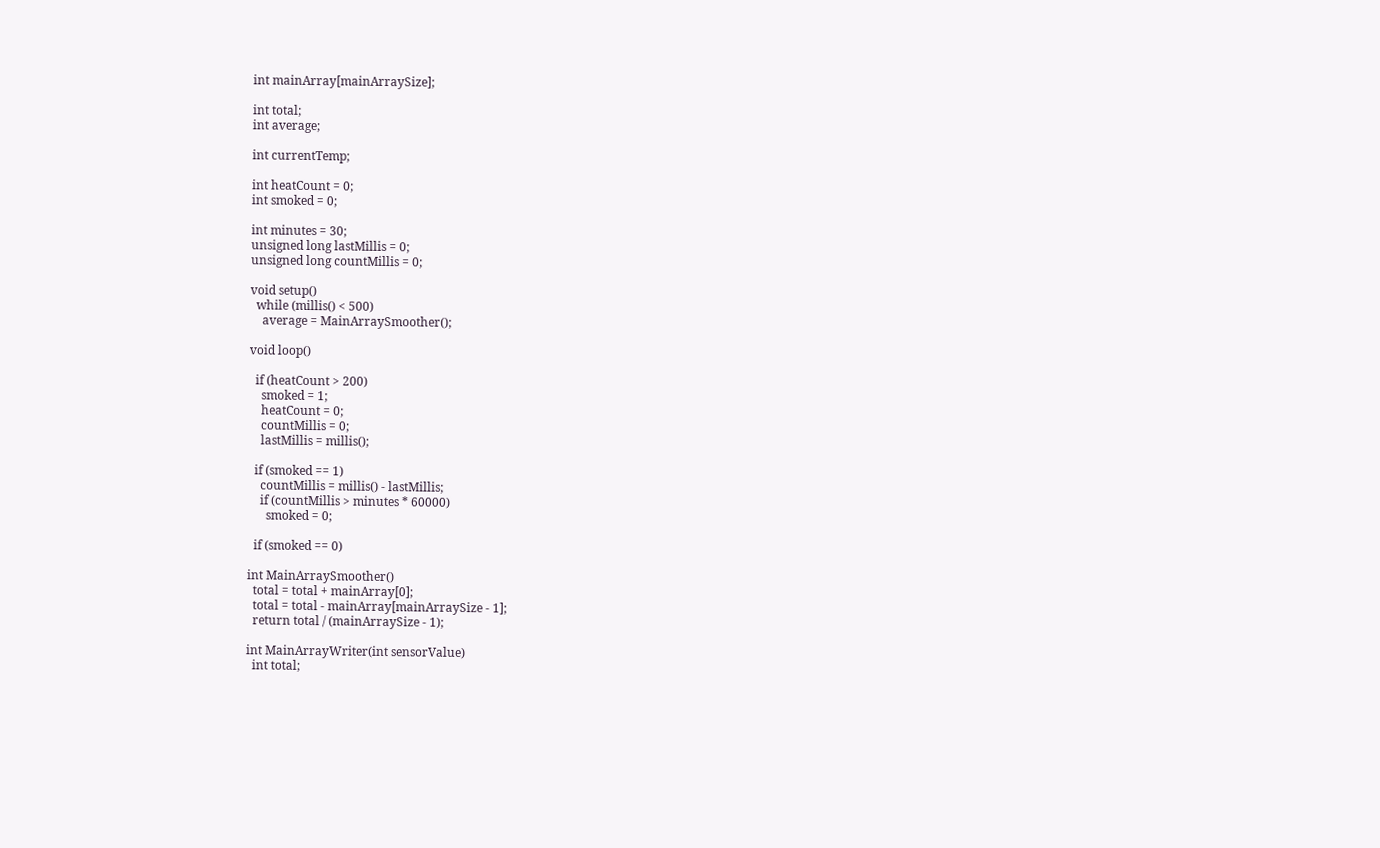int mainArray[mainArraySize];

int total;
int average;

int currentTemp;

int heatCount = 0;
int smoked = 0;

int minutes = 30;
unsigned long lastMillis = 0;
unsigned long countMillis = 0;

void setup()
  while (millis() < 500)
    average = MainArraySmoother();

void loop()

  if (heatCount > 200)
    smoked = 1;
    heatCount = 0;
    countMillis = 0;
    lastMillis = millis();

  if (smoked == 1)
    countMillis = millis() - lastMillis;
    if (countMillis > minutes * 60000)
      smoked = 0;

  if (smoked == 0)

int MainArraySmoother()
  total = total + mainArray[0];
  total = total - mainArray[mainArraySize - 1];
  return total / (mainArraySize - 1);

int MainArrayWriter(int sensorValue)
  int total;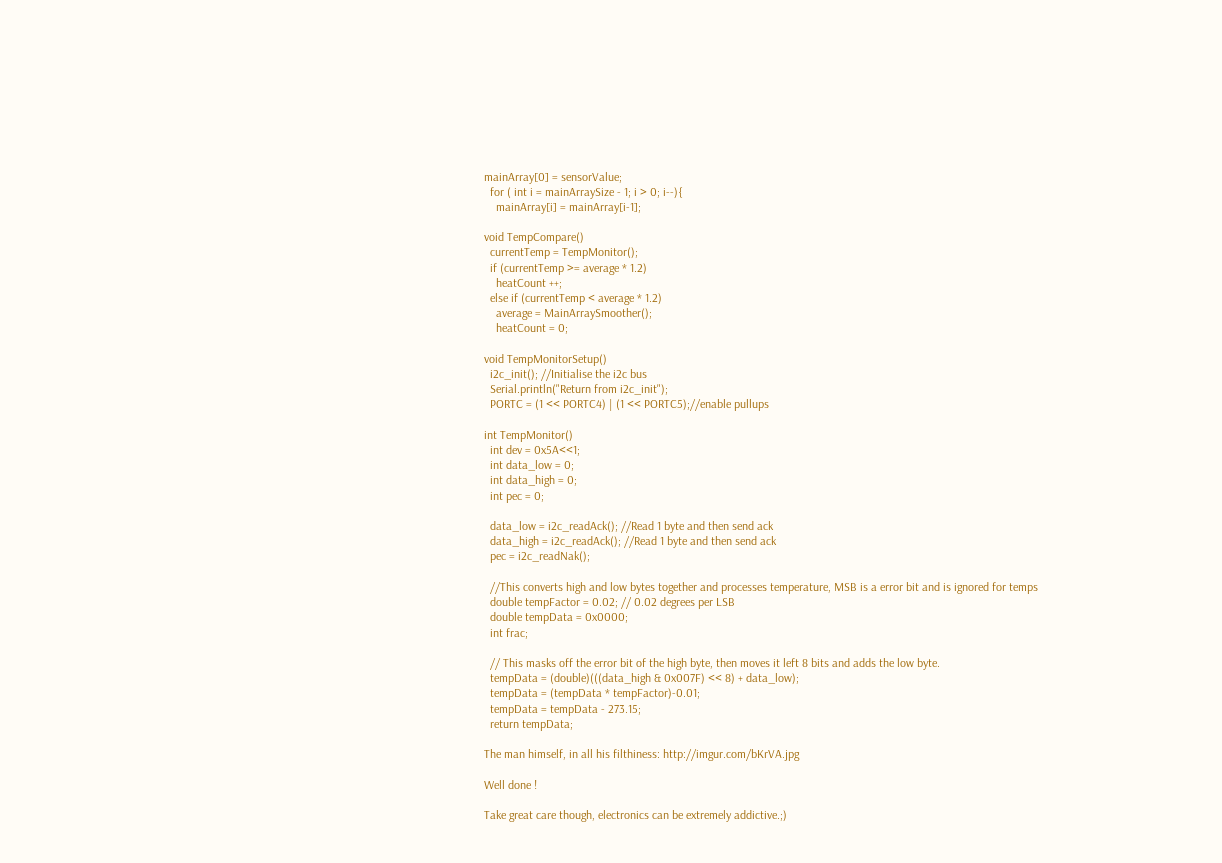mainArray[0] = sensorValue;
  for ( int i = mainArraySize - 1; i > 0; i--){
    mainArray[i] = mainArray[i-1];

void TempCompare()
  currentTemp = TempMonitor();
  if (currentTemp >= average * 1.2)
    heatCount ++;
  else if (currentTemp < average * 1.2)
    average = MainArraySmoother();
    heatCount = 0;

void TempMonitorSetup()
  i2c_init(); //Initialise the i2c bus
  Serial.println("Return from i2c_init");
  PORTC = (1 << PORTC4) | (1 << PORTC5);//enable pullups

int TempMonitor()
  int dev = 0x5A<<1;
  int data_low = 0;
  int data_high = 0;
  int pec = 0;

  data_low = i2c_readAck(); //Read 1 byte and then send ack
  data_high = i2c_readAck(); //Read 1 byte and then send ack
  pec = i2c_readNak();

  //This converts high and low bytes together and processes temperature, MSB is a error bit and is ignored for temps
  double tempFactor = 0.02; // 0.02 degrees per LSB
  double tempData = 0x0000;
  int frac;

  // This masks off the error bit of the high byte, then moves it left 8 bits and adds the low byte.
  tempData = (double)(((data_high & 0x007F) << 8) + data_low);
  tempData = (tempData * tempFactor)-0.01;
  tempData = tempData - 273.15;
  return tempData;

The man himself, in all his filthiness: http://imgur.com/bKrVA.jpg

Well done !

Take great care though, electronics can be extremely addictive.;)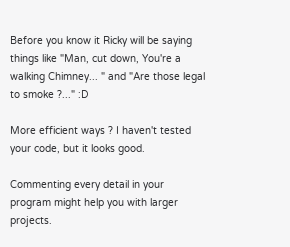Before you know it Ricky will be saying things like "Man, cut down, You're a walking Chimney... " and "Are those legal to smoke ?..." :D

More efficient ways ? I haven't tested your code, but it looks good.

Commenting every detail in your program might help you with larger projects.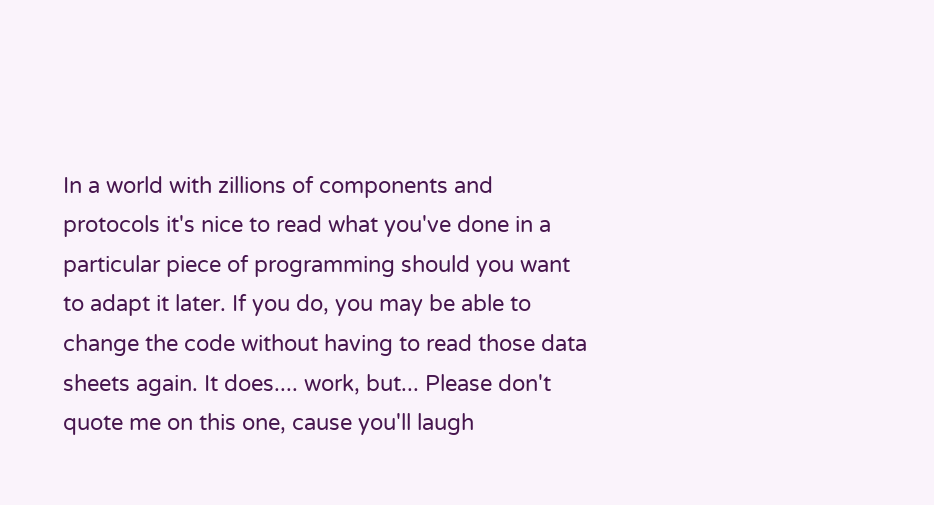In a world with zillions of components and protocols it's nice to read what you've done in a particular piece of programming should you want to adapt it later. If you do, you may be able to change the code without having to read those data sheets again. It does.... work, but... Please don't quote me on this one, cause you'll laugh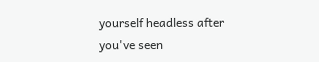yourself headless after you've seen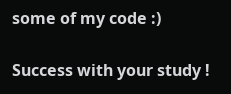some of my code :)

Success with your study !